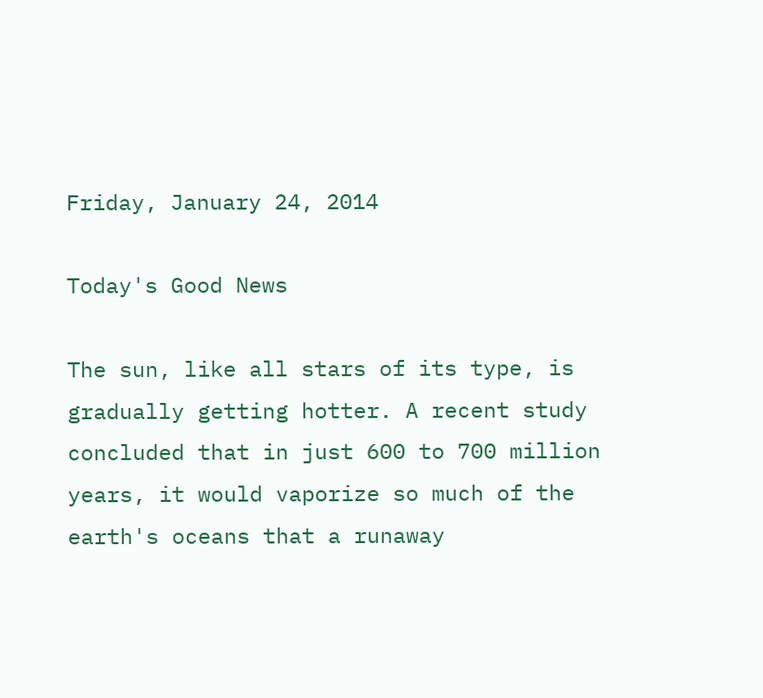Friday, January 24, 2014

Today's Good News

The sun, like all stars of its type, is gradually getting hotter. A recent study concluded that in just 600 to 700 million years, it would vaporize so much of the earth's oceans that a runaway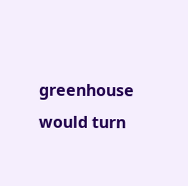greenhouse would turn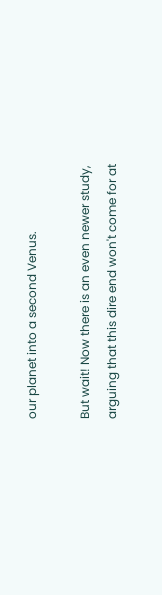our planet into a second Venus.

But wait! Now there is an even newer study, arguing that this dire end won't come for at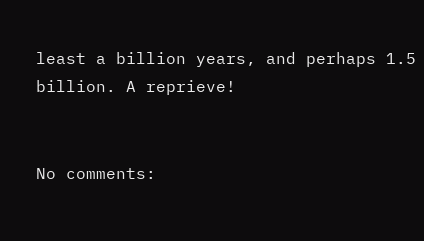least a billion years, and perhaps 1.5 billion. A reprieve!


No comments: